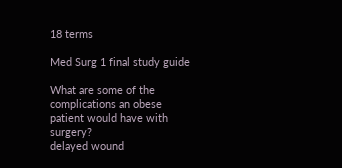18 terms

Med Surg 1 final study guide

What are some of the complications an obese patient would have with surgery?
delayed wound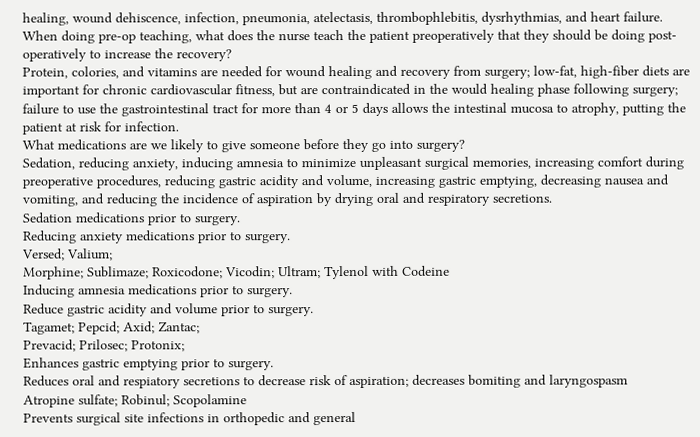healing, wound dehiscence, infection, pneumonia, atelectasis, thrombophlebitis, dysrhythmias, and heart failure.
When doing pre-op teaching, what does the nurse teach the patient preoperatively that they should be doing post-operatively to increase the recovery?
Protein, colories, and vitamins are needed for wound healing and recovery from surgery; low-fat, high-fiber diets are important for chronic cardiovascular fitness, but are contraindicated in the would healing phase following surgery; failure to use the gastrointestinal tract for more than 4 or 5 days allows the intestinal mucosa to atrophy, putting the patient at risk for infection.
What medications are we likely to give someone before they go into surgery?
Sedation, reducing anxiety, inducing amnesia to minimize unpleasant surgical memories, increasing comfort during preoperative procedures, reducing gastric acidity and volume, increasing gastric emptying, decreasing nausea and vomiting, and reducing the incidence of aspiration by drying oral and respiratory secretions.
Sedation medications prior to surgery.
Reducing anxiety medications prior to surgery.
Versed; Valium;
Morphine; Sublimaze; Roxicodone; Vicodin; Ultram; Tylenol with Codeine
Inducing amnesia medications prior to surgery.
Reduce gastric acidity and volume prior to surgery.
Tagamet; Pepcid; Axid; Zantac;
Prevacid; Prilosec; Protonix;
Enhances gastric emptying prior to surgery.
Reduces oral and respiatory secretions to decrease risk of aspiration; decreases bomiting and laryngospasm
Atropine sulfate; Robinul; Scopolamine
Prevents surgical site infections in orthopedic and general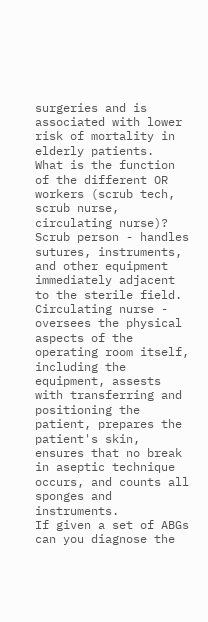surgeries and is associated with lower risk of mortality in elderly patients.
What is the function of the different OR workers (scrub tech, scrub nurse, circulating nurse)?
Scrub person - handles sutures, instruments, and other equipment immediately adjacent to the sterile field.
Circulating nurse - oversees the physical aspects of the operating room itself, including the equipment, assests with transferring and positioning the patient, prepares the patient's skin, ensures that no break in aseptic technique occurs, and counts all sponges and instruments.
If given a set of ABGs can you diagnose the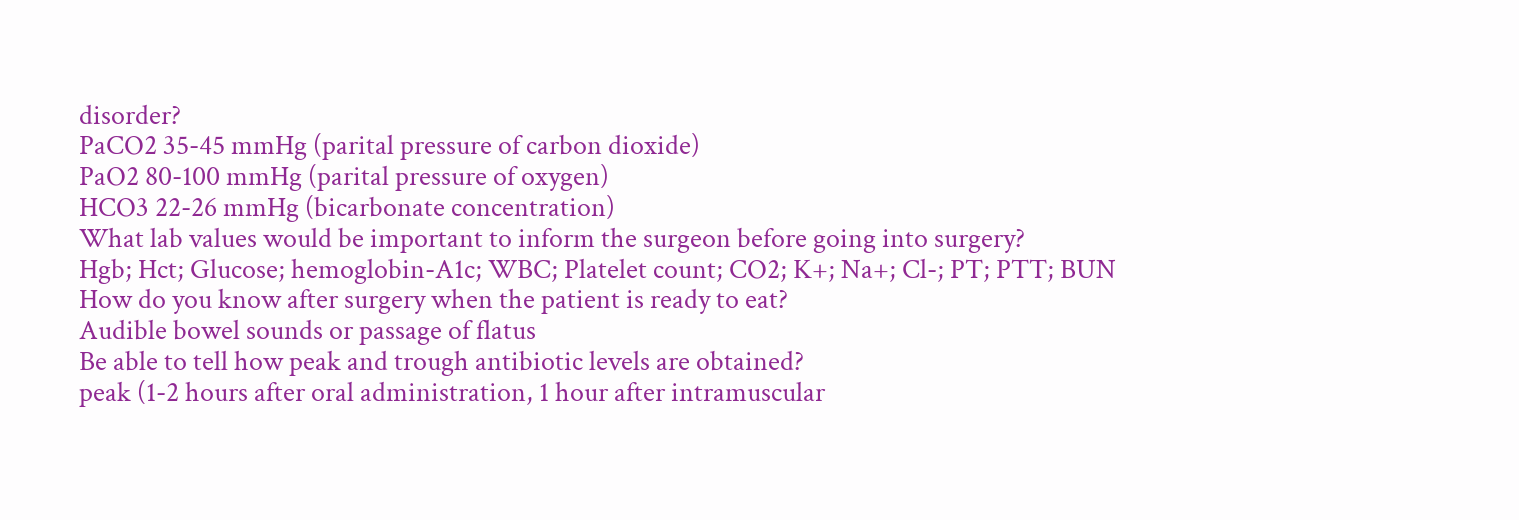disorder?
PaCO2 35-45 mmHg (parital pressure of carbon dioxide)
PaO2 80-100 mmHg (parital pressure of oxygen)
HCO3 22-26 mmHg (bicarbonate concentration)
What lab values would be important to inform the surgeon before going into surgery?
Hgb; Hct; Glucose; hemoglobin-A1c; WBC; Platelet count; CO2; K+; Na+; Cl-; PT; PTT; BUN
How do you know after surgery when the patient is ready to eat?
Audible bowel sounds or passage of flatus
Be able to tell how peak and trough antibiotic levels are obtained?
peak (1-2 hours after oral administration, 1 hour after intramuscular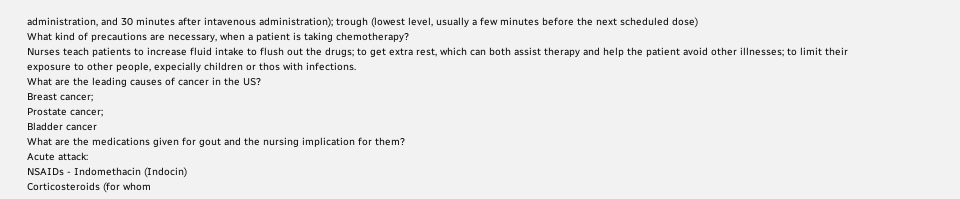administration, and 30 minutes after intavenous administration); trough (lowest level, usually a few minutes before the next scheduled dose)
What kind of precautions are necessary, when a patient is taking chemotherapy?
Nurses teach patients to increase fluid intake to flush out the drugs; to get extra rest, which can both assist therapy and help the patient avoid other illnesses; to limit their exposure to other people, expecially children or thos with infections.
What are the leading causes of cancer in the US?
Breast cancer;
Prostate cancer;
Bladder cancer
What are the medications given for gout and the nursing implication for them?
Acute attack:
NSAIDs - Indomethacin (Indocin)
Corticosteroids (for whom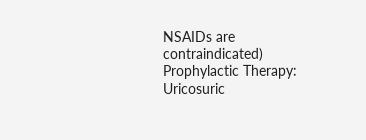NSAIDs are contraindicated)
Prophylactic Therapy:
Uricosuric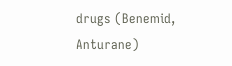drugs (Benemid, Anturane)